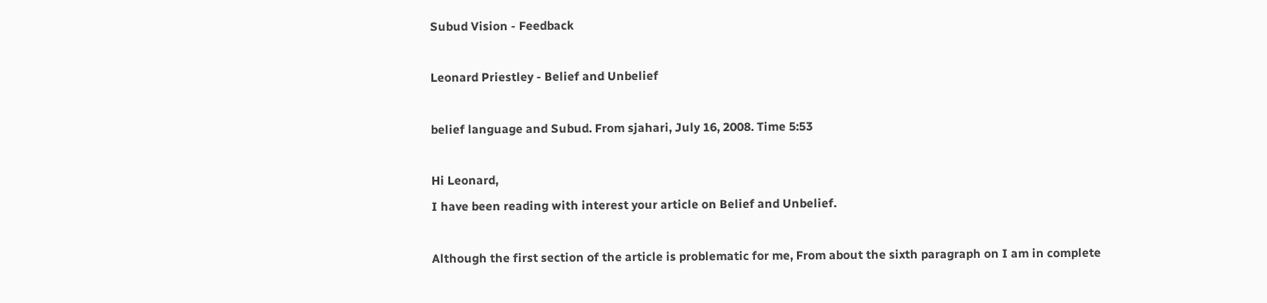Subud Vision - Feedback

Leonard Priestley - Belief and Unbelief

belief language and Subud. From sjahari, July 16, 2008. Time 5:53

Hi Leonard,
I have been reading with interest your article on Belief and Unbelief.

Although the first section of the article is problematic for me, From about the sixth paragraph on I am in complete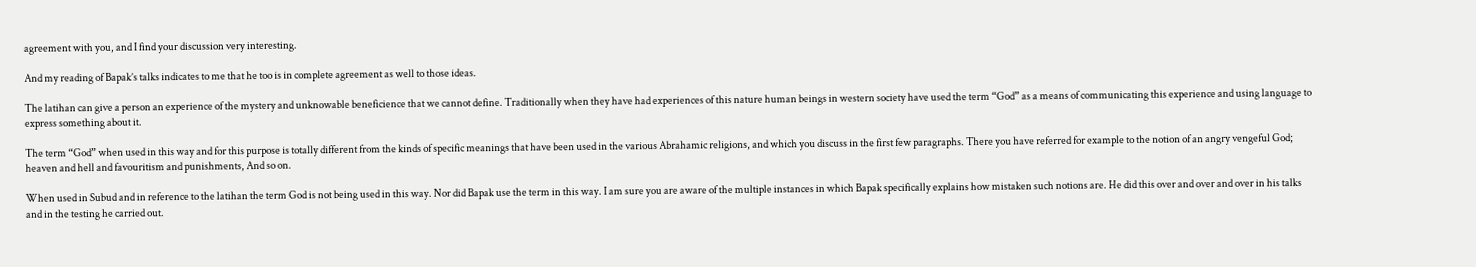agreement with you, and I find your discussion very interesting.

And my reading of Bapak’s talks indicates to me that he too is in complete agreement as well to those ideas.

The latihan can give a person an experience of the mystery and unknowable beneficience that we cannot define. Traditionally when they have had experiences of this nature human beings in western society have used the term “God” as a means of communicating this experience and using language to express something about it.

The term “God” when used in this way and for this purpose is totally different from the kinds of specific meanings that have been used in the various Abrahamic religions, and which you discuss in the first few paragraphs. There you have referred for example to the notion of an angry vengeful God; heaven and hell and favouritism and punishments, And so on.

When used in Subud and in reference to the latihan the term God is not being used in this way. Nor did Bapak use the term in this way. I am sure you are aware of the multiple instances in which Bapak specifically explains how mistaken such notions are. He did this over and over and over in his talks and in the testing he carried out.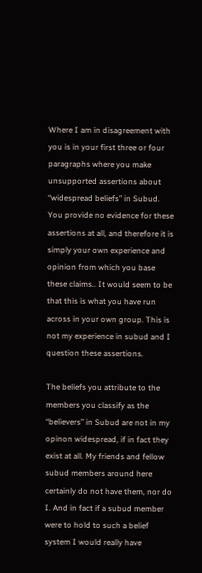Where I am in disagreement with you is in your first three or four paragraphs where you make unsupported assertions about “widespread beliefs” in Subud. You provide no evidence for these assertions at all, and therefore it is simply your own experience and opinion from which you base these claims.. It would seem to be that this is what you have run across in your own group. This is not my experience in subud and I question these assertions.

The beliefs you attribute to the members you classify as the “believers” in Subud are not in my opinon widespread, if in fact they exist at all. My friends and fellow subud members around here certainly do not have them, nor do I. And in fact if a subud member were to hold to such a belief system I would really have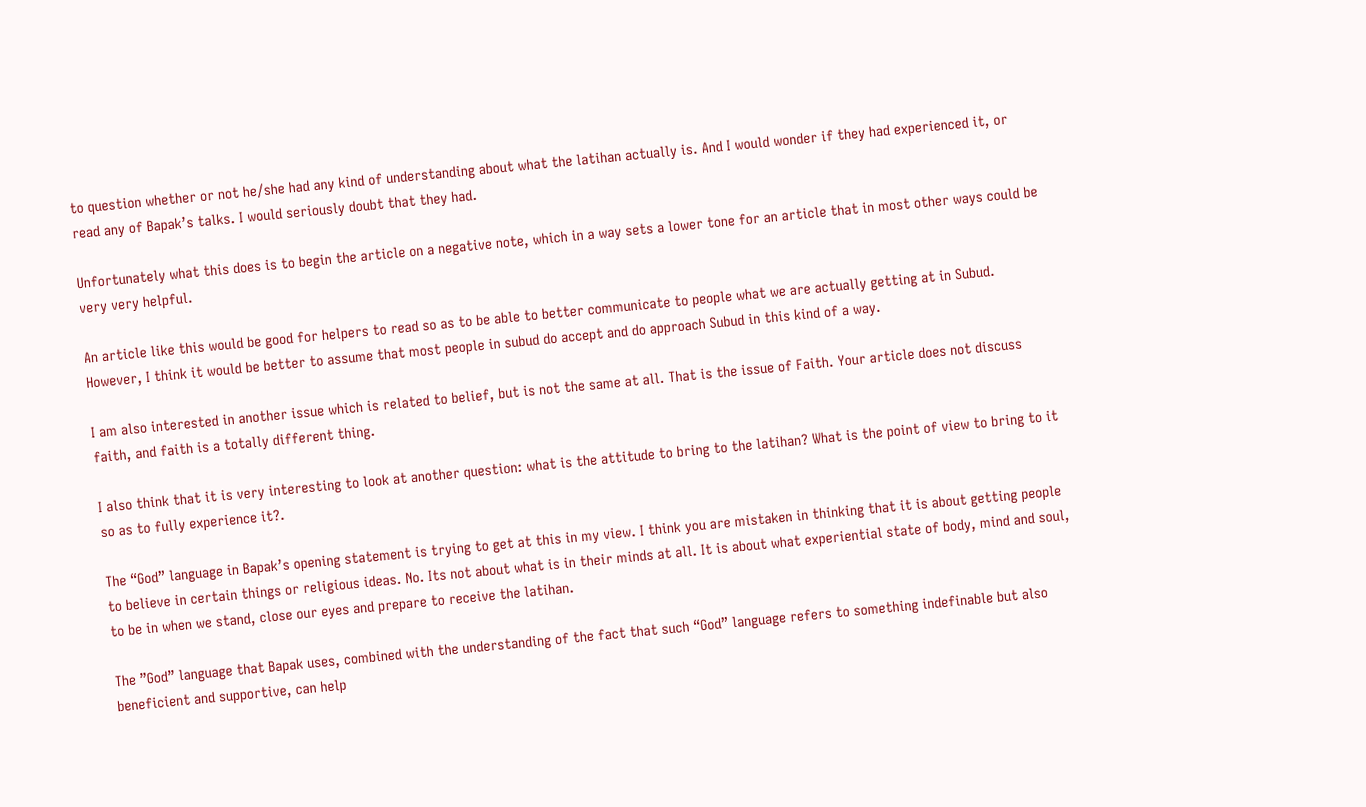to question whether or not he/she had any kind of understanding about what the latihan actually is. And I would wonder if they had experienced it, or read any of Bapak’s talks. I would seriously doubt that they had.

Unfortunately what this does is to begin the article on a negative note, which in a way sets a lower tone for an article that in most other ways could be very very helpful.

An article like this would be good for helpers to read so as to be able to better communicate to people what we are actually getting at in Subud. However, I think it would be better to assume that most people in subud do accept and do approach Subud in this kind of a way.

I am also interested in another issue which is related to belief, but is not the same at all. That is the issue of Faith. Your article does not discuss faith, and faith is a totally different thing.

I also think that it is very interesting to look at another question: what is the attitude to bring to the latihan? What is the point of view to bring to it so as to fully experience it?.

The “God” language in Bapak’s opening statement is trying to get at this in my view. I think you are mistaken in thinking that it is about getting people to believe in certain things or religious ideas. No. Its not about what is in their minds at all. It is about what experiential state of body, mind and soul, to be in when we stand, close our eyes and prepare to receive the latihan.

The ”God” language that Bapak uses, combined with the understanding of the fact that such “God” language refers to something indefinable but also beneficient and supportive, can help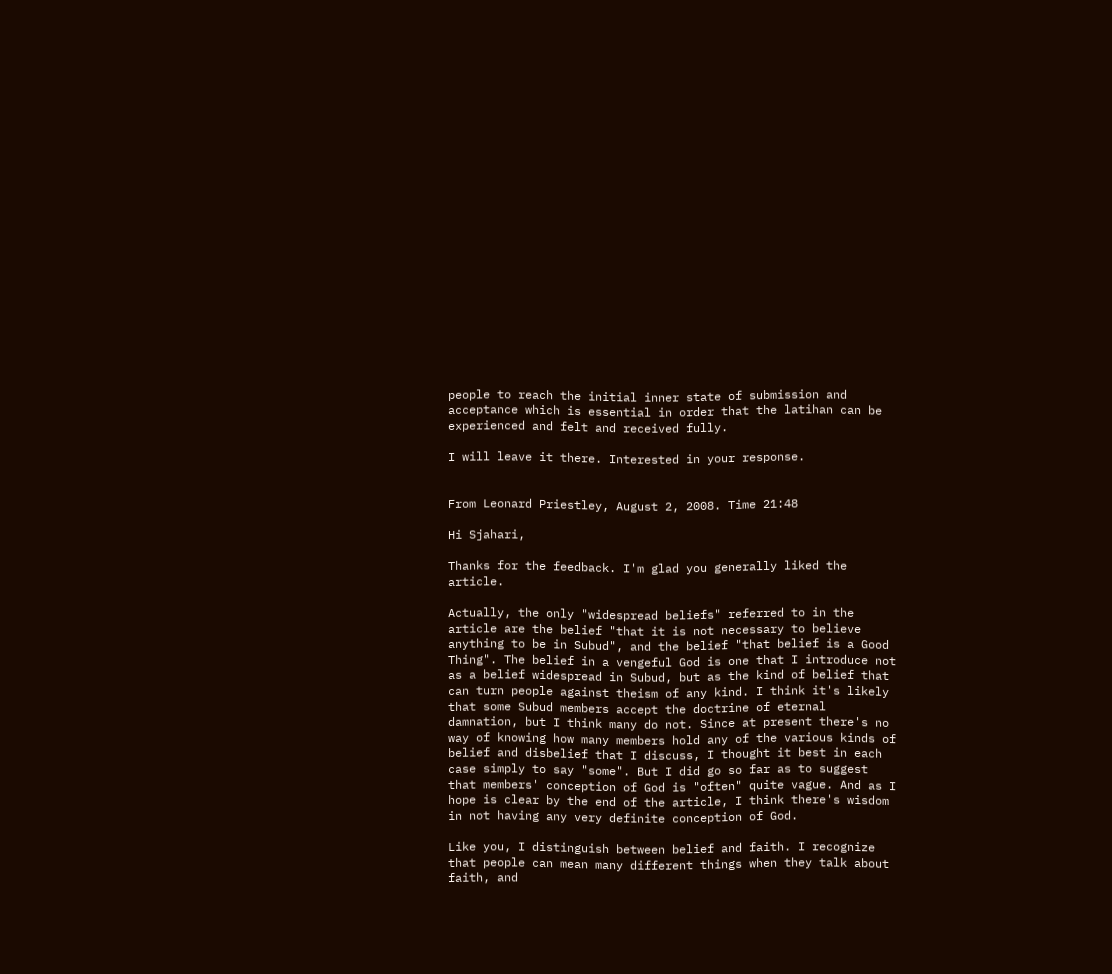people to reach the initial inner state of submission and acceptance which is essential in order that the latihan can be experienced and felt and received fully.

I will leave it there. Interested in your response.


From Leonard Priestley, August 2, 2008. Time 21:48

Hi Sjahari,

Thanks for the feedback. I'm glad you generally liked the article.

Actually, the only "widespread beliefs" referred to in the article are the belief "that it is not necessary to believe anything to be in Subud", and the belief "that belief is a Good Thing". The belief in a vengeful God is one that I introduce not as a belief widespread in Subud, but as the kind of belief that can turn people against theism of any kind. I think it's likely that some Subud members accept the doctrine of eternal damnation, but I think many do not. Since at present there's no way of knowing how many members hold any of the various kinds of belief and disbelief that I discuss, I thought it best in each case simply to say "some". But I did go so far as to suggest that members' conception of God is "often" quite vague. And as I hope is clear by the end of the article, I think there's wisdom in not having any very definite conception of God.

Like you, I distinguish between belief and faith. I recognize that people can mean many different things when they talk about faith, and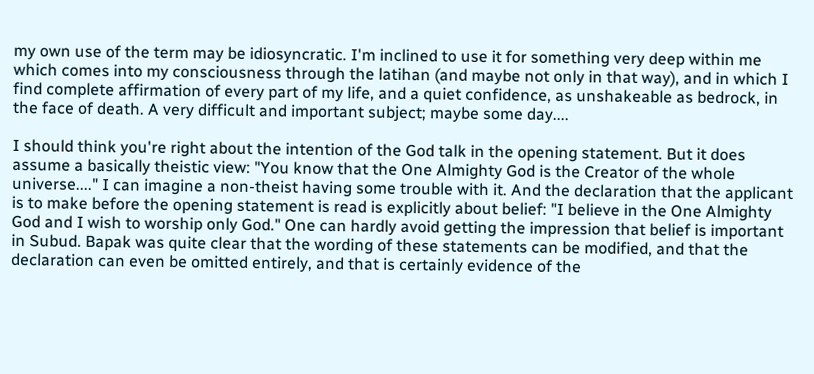my own use of the term may be idiosyncratic. I'm inclined to use it for something very deep within me which comes into my consciousness through the latihan (and maybe not only in that way), and in which I find complete affirmation of every part of my life, and a quiet confidence, as unshakeable as bedrock, in the face of death. A very difficult and important subject; maybe some day....

I should think you're right about the intention of the God talk in the opening statement. But it does assume a basically theistic view: "You know that the One Almighty God is the Creator of the whole universe...." I can imagine a non-theist having some trouble with it. And the declaration that the applicant is to make before the opening statement is read is explicitly about belief: "I believe in the One Almighty God and I wish to worship only God." One can hardly avoid getting the impression that belief is important in Subud. Bapak was quite clear that the wording of these statements can be modified, and that the declaration can even be omitted entirely, and that is certainly evidence of the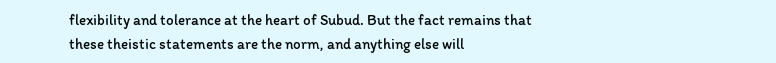flexibility and tolerance at the heart of Subud. But the fact remains that these theistic statements are the norm, and anything else will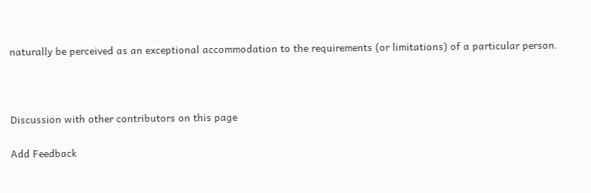naturally be perceived as an exceptional accommodation to the requirements (or limitations) of a particular person.



Discussion with other contributors on this page

Add Feedback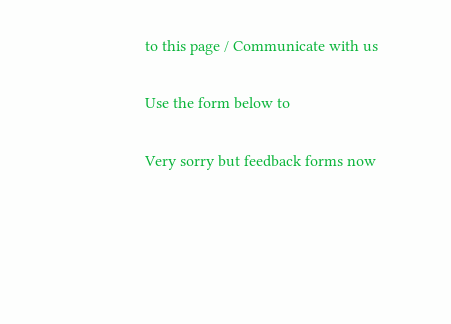to this page / Communicate with us

Use the form below to

Very sorry but feedback forms now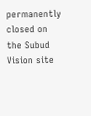permanently closed on the Subud Vision site